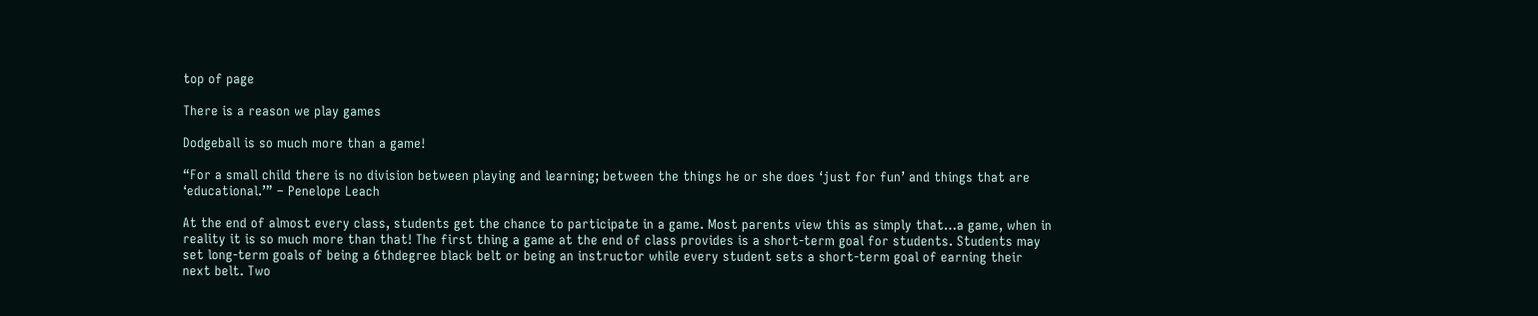top of page

There is a reason we play games

Dodgeball is so much more than a game!

“For a small child there is no division between playing and learning; between the things he or she does ‘just for fun’ and things that are ‘educational.’” – Penelope Leach

At the end of almost every class, students get the chance to participate in a game. Most parents view this as simply that…a game, when in reality it is so much more than that! The first thing a game at the end of class provides is a short-term goal for students. Students may set long-term goals of being a 6thdegree black belt or being an instructor while every student sets a short-term goal of earning their next belt. Two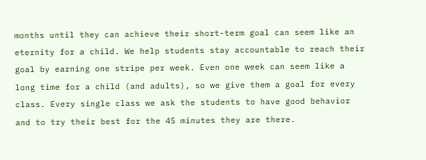months until they can achieve their short-term goal can seem like an eternity for a child. We help students stay accountable to reach their goal by earning one stripe per week. Even one week can seem like a long time for a child (and adults), so we give them a goal for every class. Every single class we ask the students to have good behavior and to try their best for the 45 minutes they are there.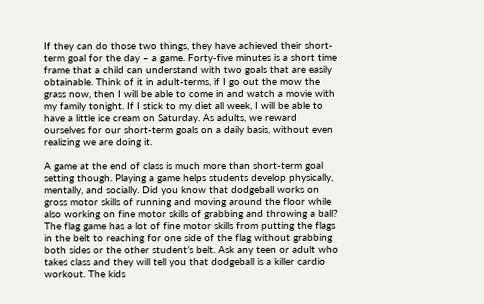If they can do those two things, they have achieved their short-term goal for the day – a game. Forty-five minutes is a short time frame that a child can understand with two goals that are easily obtainable. Think of it in adult-terms, if I go out the mow the grass now, then I will be able to come in and watch a movie with my family tonight. If I stick to my diet all week, I will be able to have a little ice cream on Saturday. As adults, we reward ourselves for our short-term goals on a daily basis, without even realizing we are doing it.

A game at the end of class is much more than short-term goal setting though. Playing a game helps students develop physically, mentally, and socially. Did you know that dodgeball works on gross motor skills of running and moving around the floor while also working on fine motor skills of grabbing and throwing a ball? The flag game has a lot of fine motor skills from putting the flags in the belt to reaching for one side of the flag without grabbing both sides or the other student’s belt. Ask any teen or adult who takes class and they will tell you that dodgeball is a killer cardio workout. The kids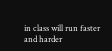in class will run faster and harder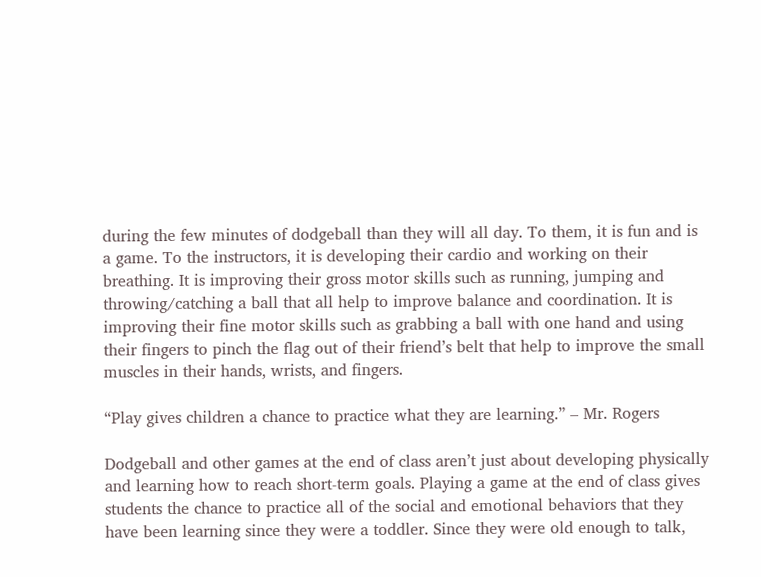during the few minutes of dodgeball than they will all day. To them, it is fun and is a game. To the instructors, it is developing their cardio and working on their breathing. It is improving their gross motor skills such as running, jumping and throwing/catching a ball that all help to improve balance and coordination. It is improving their fine motor skills such as grabbing a ball with one hand and using their fingers to pinch the flag out of their friend’s belt that help to improve the small muscles in their hands, wrists, and fingers.

“Play gives children a chance to practice what they are learning.” – Mr. Rogers

Dodgeball and other games at the end of class aren’t just about developing physically and learning how to reach short-term goals. Playing a game at the end of class gives students the chance to practice all of the social and emotional behaviors that they have been learning since they were a toddler. Since they were old enough to talk,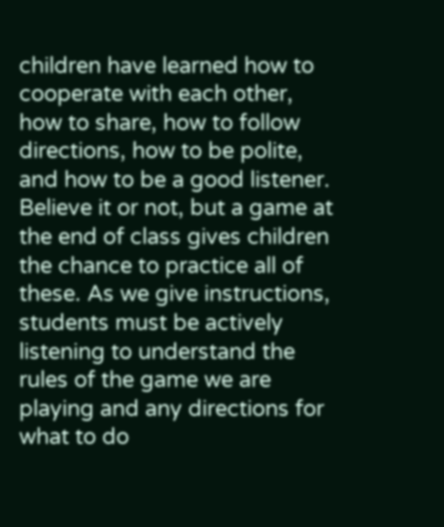children have learned how to cooperate with each other, how to share, how to follow directions, how to be polite, and how to be a good listener. Believe it or not, but a game at the end of class gives children the chance to practice all of these. As we give instructions, students must be actively listening to understand the rules of the game we are playing and any directions for what to do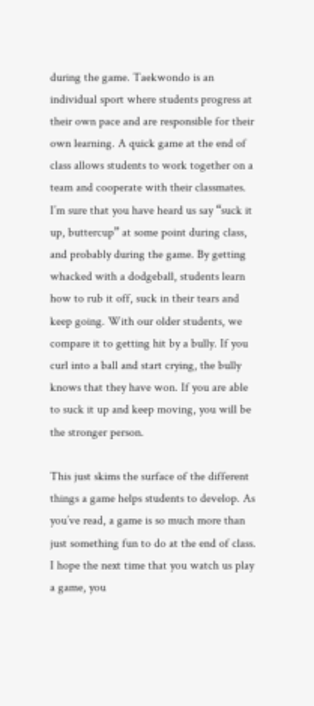during the game. Taekwondo is an individual sport where students progress at their own pace and are responsible for their own learning. A quick game at the end of class allows students to work together on a team and cooperate with their classmates. I’m sure that you have heard us say “suck it up, buttercup” at some point during class, and probably during the game. By getting whacked with a dodgeball, students learn how to rub it off, suck in their tears and keep going. With our older students, we compare it to getting hit by a bully. If you curl into a ball and start crying, the bully knows that they have won. If you are able to suck it up and keep moving, you will be the stronger person.

This just skims the surface of the different things a game helps students to develop. As you’ve read, a game is so much more than just something fun to do at the end of class. I hope the next time that you watch us play a game, you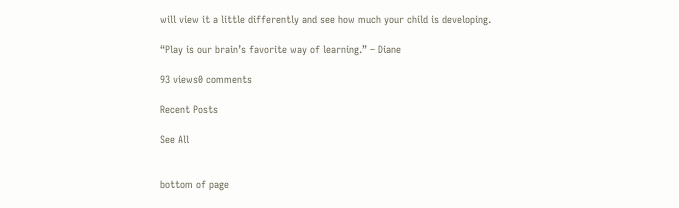will view it a little differently and see how much your child is developing.

“Play is our brain’s favorite way of learning.” – Diane

93 views0 comments

Recent Posts

See All


bottom of page